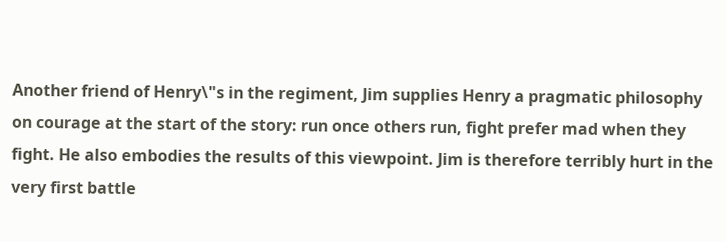Another friend of Henry\"s in the regiment, Jim supplies Henry a pragmatic philosophy on courage at the start of the story: run once others run, fight prefer mad when they fight. He also embodies the results of this viewpoint. Jim is therefore terribly hurt in the very first battle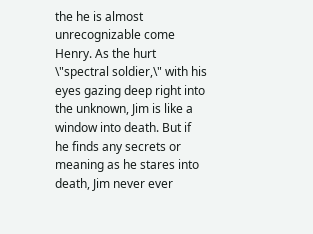the he is almost unrecognizable come Henry. As the hurt \"spectral soldier,\" with his eyes gazing deep right into the unknown, Jim is like a window into death. But if he finds any secrets or meaning as he stares into death, Jim never ever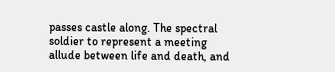passes castle along. The spectral soldier to represent a meeting allude between life and death, and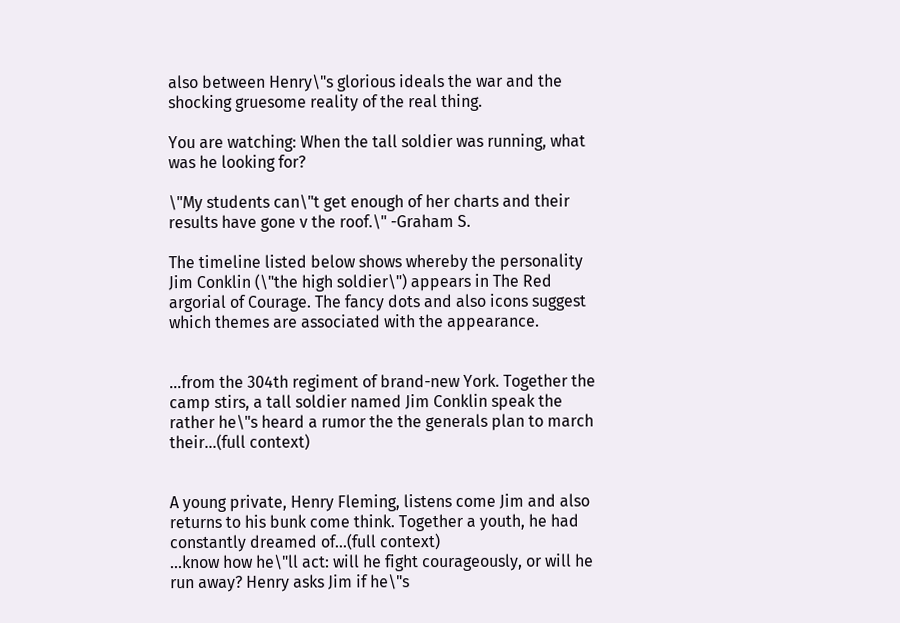also between Henry\"s glorious ideals the war and the shocking gruesome reality of the real thing.

You are watching: When the tall soldier was running, what was he looking for?

\"My students can\"t get enough of her charts and their results have gone v the roof.\" -Graham S.

The timeline listed below shows whereby the personality Jim Conklin (\"the high soldier\") appears in The Red argorial of Courage. The fancy dots and also icons suggest which themes are associated with the appearance.


...from the 304th regiment of brand-new York. Together the camp stirs, a tall soldier named Jim Conklin speak the rather he\"s heard a rumor the the generals plan to march their...(full context)


A young private, Henry Fleming, listens come Jim and also returns to his bunk come think. Together a youth, he had constantly dreamed of...(full context)
...know how he\"ll act: will he fight courageously, or will he run away? Henry asks Jim if he\"s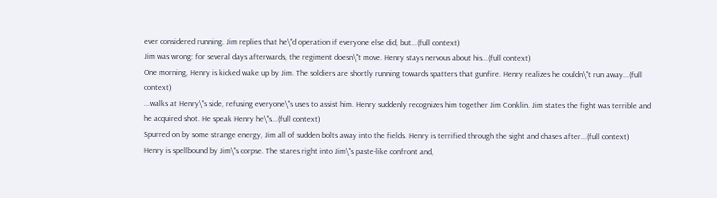ever considered running. Jim replies that he\"d operation if everyone else did, but...(full context)
Jim was wrong: for several days afterwards, the regiment doesn\"t move. Henry stays nervous about his...(full context)
One morning, Henry is kicked wake up by Jim. The soldiers are shortly running towards spatters that gunfire. Henry realizes he couldn\"t run away...(full context)
...walks at Henry\"s side, refusing everyone\"s uses to assist him. Henry suddenly recognizes him together Jim Conklin. Jim states the fight was terrible and he acquired shot. He speak Henry he\"s...(full context)
Spurred on by some strange energy, Jim all of sudden bolts away into the fields. Henry is terrified through the sight and chases after...(full context)
Henry is spellbound by Jim\"s corpse. The stares right into Jim\"s paste-like confront and,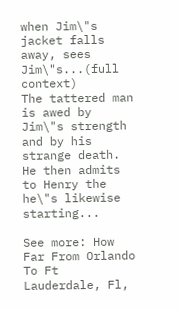when Jim\"s jacket falls away, sees Jim\"s...(full context)
The tattered man is awed by Jim\"s strength and by his strange death. He then admits to Henry the he\"s likewise starting...

See more: How Far From Orlando To Ft Lauderdale, Fl,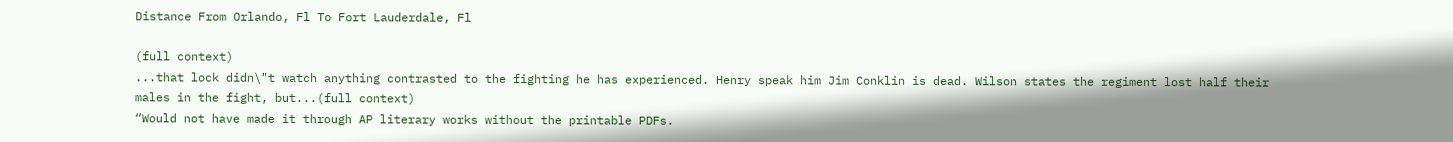Distance From Orlando, Fl To Fort Lauderdale, Fl

(full context)
...that lock didn\"t watch anything contrasted to the fighting he has experienced. Henry speak him Jim Conklin is dead. Wilson states the regiment lost half their males in the fight, but...(full context)
“Would not have made it through AP literary works without the printable PDFs.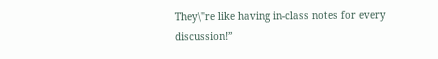They\"re like having in-class notes for every discussion!”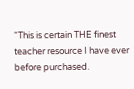“This is certain THE finest teacher resource I have ever before purchased.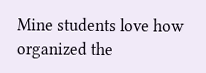Mine students love how organized the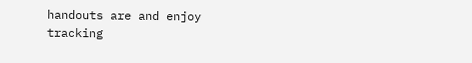handouts are and enjoy tracking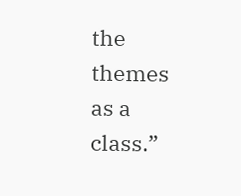the themes as a class.”